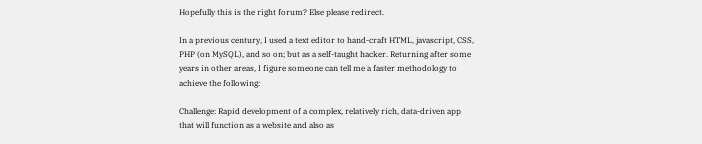Hopefully this is the right forum? Else please redirect.

In a previous century, I used a text editor to hand-craft HTML, javascript, CSS, PHP (on MySQL), and so on; but as a self-taught hacker. Returning after some years in other areas, I figure someone can tell me a faster methodology to achieve the following:

Challenge: Rapid development of a complex, relatively rich, data-driven app that will function as a website and also as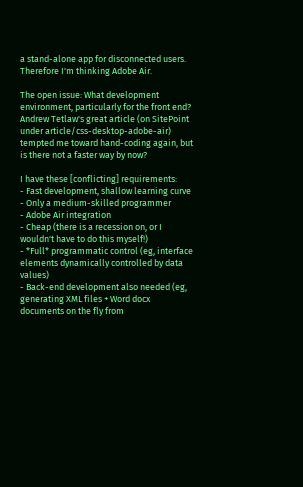a stand-alone app for disconnected users. Therefore I'm thinking Adobe Air.

The open issue: What development environment, particularly for the front end? Andrew Tetlaw's great article (on SitePoint under article/css-desktop-adobe-air) tempted me toward hand-coding again, but is there not a faster way by now?

I have these [conflicting] requirements:
- Fast development, shallow learning curve
- Only a medium-skilled programmer
- Adobe Air integration
- Cheap (there is a recession on, or I wouldn't have to do this myself!)
- *Full* programmatic control (eg, interface elements dynamically controlled by data values)
- Back-end development also needed (eg, generating XML files + Word docx documents on the fly from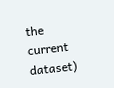the current dataset)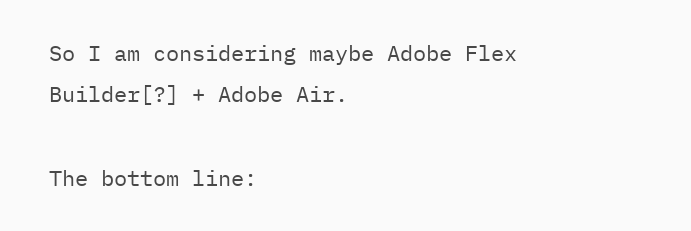So I am considering maybe Adobe Flex Builder[?] + Adobe Air.

The bottom line: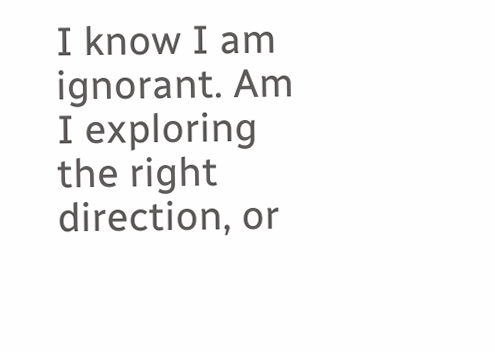I know I am ignorant. Am I exploring the right direction, or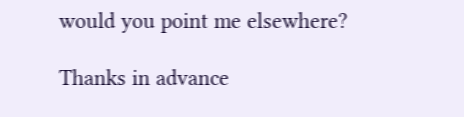would you point me elsewhere?

Thanks in advance